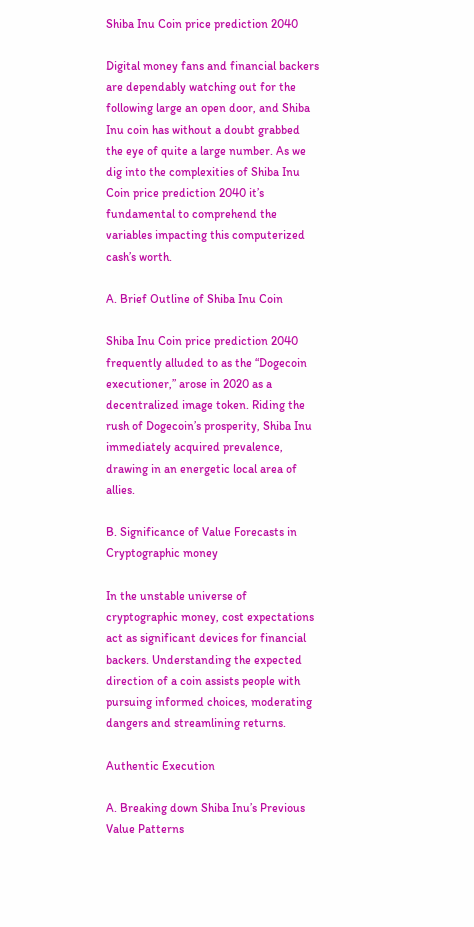Shiba Inu Coin price prediction 2040

Digital money fans and financial backers are dependably watching out for the following large an open door, and Shiba Inu coin has without a doubt grabbed the eye of quite a large number. As we dig into the complexities of Shiba Inu Coin price prediction 2040 it’s fundamental to comprehend the variables impacting this computerized cash’s worth.

A. Brief Outline of Shiba Inu Coin

Shiba Inu Coin price prediction 2040 frequently alluded to as the “Dogecoin executioner,” arose in 2020 as a decentralized image token. Riding the rush of Dogecoin’s prosperity, Shiba Inu immediately acquired prevalence, drawing in an energetic local area of allies.

B. Significance of Value Forecasts in Cryptographic money

In the unstable universe of cryptographic money, cost expectations act as significant devices for financial backers. Understanding the expected direction of a coin assists people with pursuing informed choices, moderating dangers and streamlining returns.

Authentic Execution

A. Breaking down Shiba Inu’s Previous Value Patterns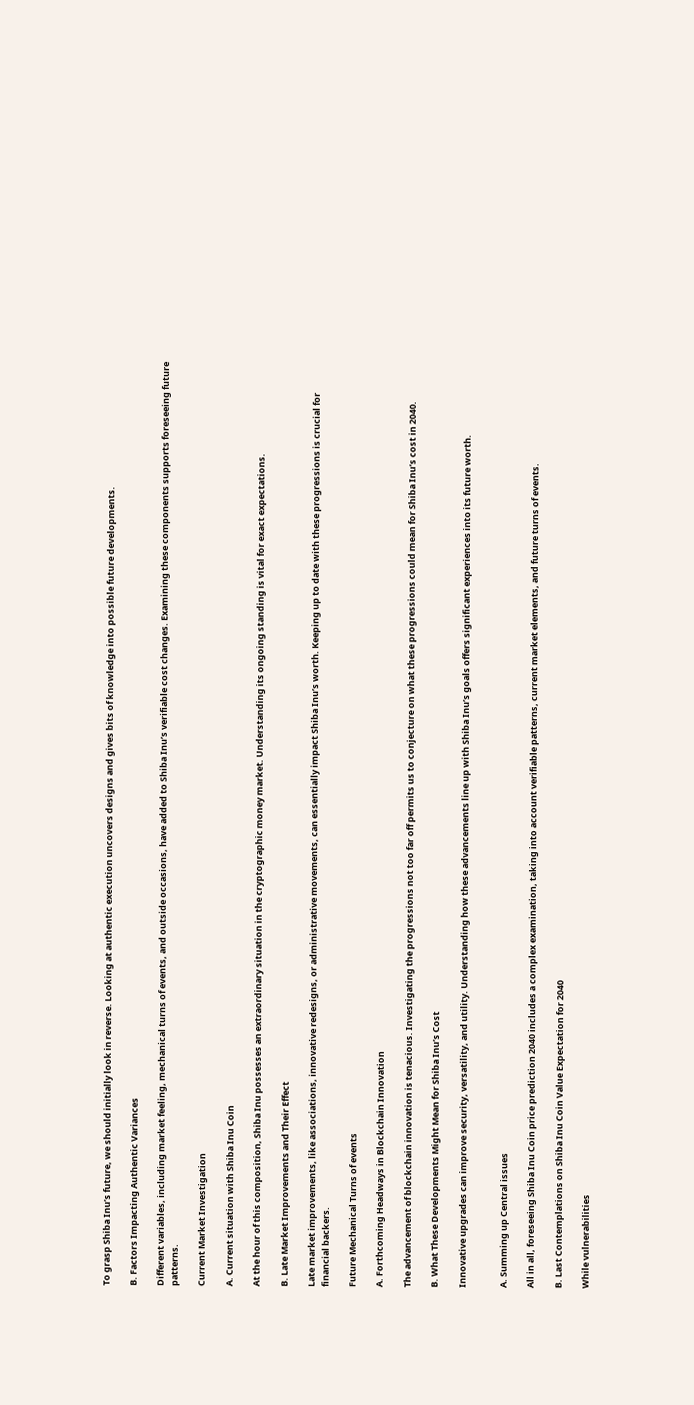To grasp Shiba Inu’s future, we should initially look in reverse. Looking at authentic execution uncovers designs and gives bits of knowledge into possible future developments.

B. Factors Impacting Authentic Variances

Different variables, including market feeling, mechanical turns of events, and outside occasions, have added to Shiba Inu’s verifiable cost changes. Examining these components supports foreseeing future patterns.

Current Market Investigation

A. Current situation with Shiba Inu Coin

At the hour of this composition, Shiba Inu possesses an extraordinary situation in the cryptographic money market. Understanding its ongoing standing is vital for exact expectations.

B. Late Market Improvements and Their Effect

Late market improvements, like associations, innovative redesigns, or administrative movements, can essentially impact Shiba Inu’s worth. Keeping up to date with these progressions is crucial for financial backers.

Future Mechanical Turns of events

A. Forthcoming Headways in Blockchain Innovation

The advancement of blockchain innovation is tenacious. Investigating the progressions not too far off permits us to conjecture on what these progressions could mean for Shiba Inu’s cost in 2040.

B. What These Developments Might Mean for Shiba Inu’s Cost

Innovative upgrades can improve security, versatility, and utility. Understanding how these advancements line up with Shiba Inu’s goals offers significant experiences into its future worth.


A. Summing up Central issues

All in all, foreseeing Shiba Inu Coin price prediction 2040 includes a complex examination, taking into account verifiable patterns, current market elements, and future turns of events.

B. Last Contemplations on Shiba Inu Coin Value Expectation for 2040

While vulnerabilities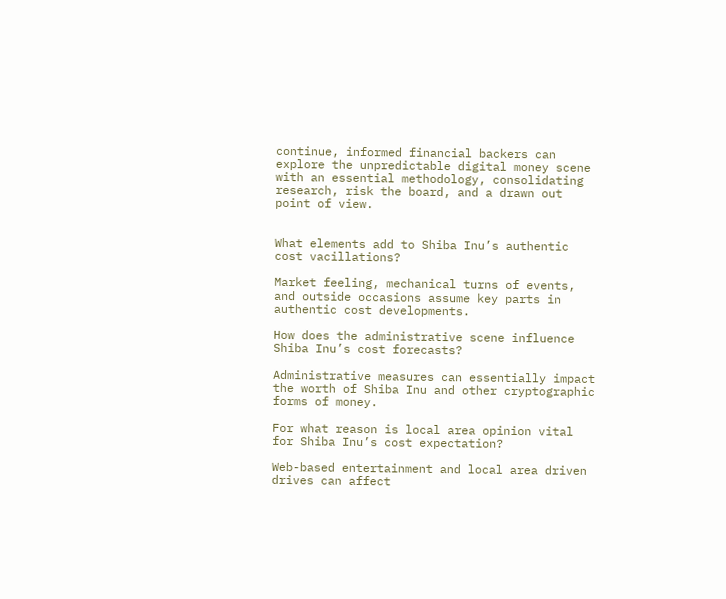continue, informed financial backers can explore the unpredictable digital money scene with an essential methodology, consolidating research, risk the board, and a drawn out point of view.


What elements add to Shiba Inu’s authentic cost vacillations?

Market feeling, mechanical turns of events, and outside occasions assume key parts in authentic cost developments.

How does the administrative scene influence Shiba Inu’s cost forecasts?

Administrative measures can essentially impact the worth of Shiba Inu and other cryptographic forms of money.

For what reason is local area opinion vital for Shiba Inu’s cost expectation?

Web-based entertainment and local area driven drives can affect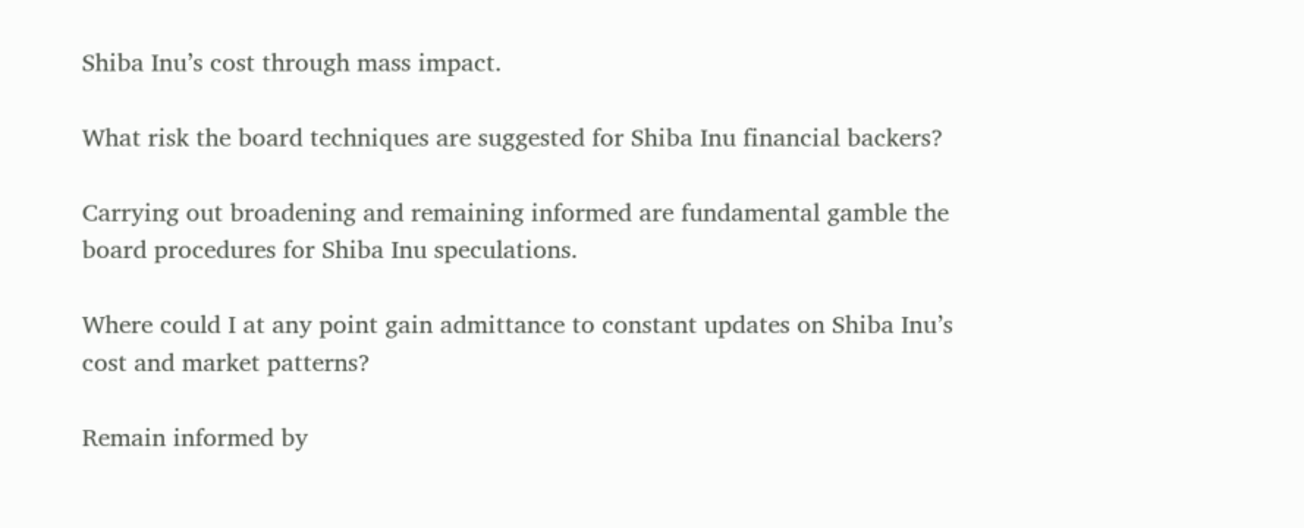Shiba Inu’s cost through mass impact.

What risk the board techniques are suggested for Shiba Inu financial backers?

Carrying out broadening and remaining informed are fundamental gamble the board procedures for Shiba Inu speculations.

Where could I at any point gain admittance to constant updates on Shiba Inu’s cost and market patterns?

Remain informed by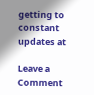getting to constant updates at

Leave a Comment